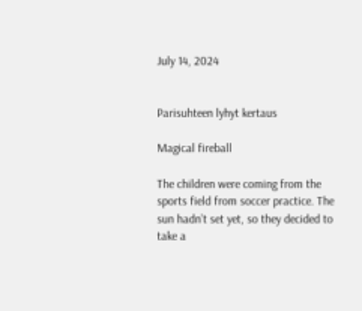July 14, 2024


Parisuhteen lyhyt kertaus

Magical fireball

The children were coming from the sports field from soccer practice. The sun hadn’t set yet, so they decided to take a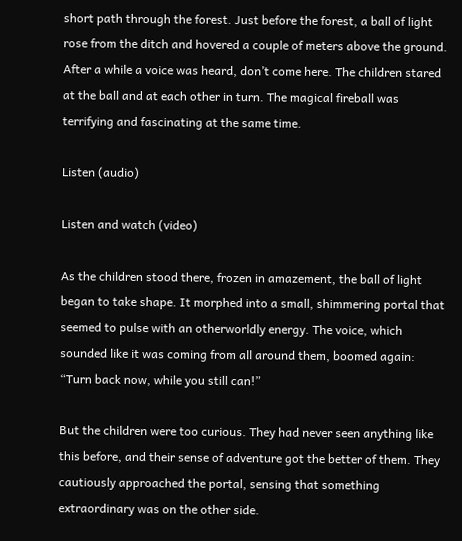short path through the forest. Just before the forest, a ball of light rose from the ditch and hovered a couple of meters above the ground. After a while a voice was heard, don’t come here. The children stared at the ball and at each other in turn. The magical fireball was terrifying and fascinating at the same time.

Listen (audio)

Listen and watch (video)

As the children stood there, frozen in amazement, the ball of light began to take shape. It morphed into a small, shimmering portal that seemed to pulse with an otherworldly energy. The voice, which sounded like it was coming from all around them, boomed again: “Turn back now, while you still can!”

But the children were too curious. They had never seen anything like this before, and their sense of adventure got the better of them. They cautiously approached the portal, sensing that something extraordinary was on the other side.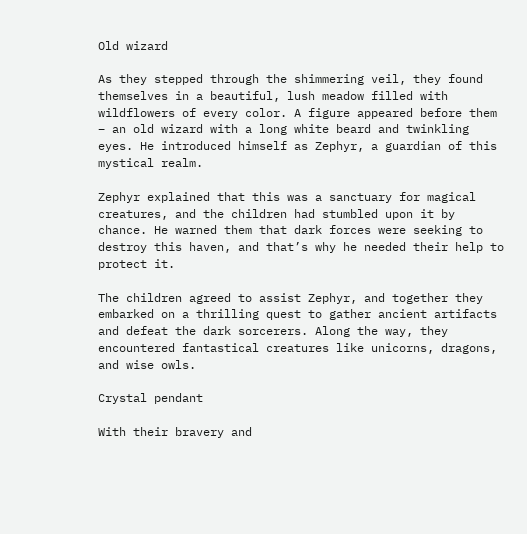Old wizard

As they stepped through the shimmering veil, they found themselves in a beautiful, lush meadow filled with wildflowers of every color. A figure appeared before them – an old wizard with a long white beard and twinkling eyes. He introduced himself as Zephyr, a guardian of this mystical realm.

Zephyr explained that this was a sanctuary for magical creatures, and the children had stumbled upon it by chance. He warned them that dark forces were seeking to destroy this haven, and that’s why he needed their help to protect it.

The children agreed to assist Zephyr, and together they embarked on a thrilling quest to gather ancient artifacts and defeat the dark sorcerers. Along the way, they encountered fantastical creatures like unicorns, dragons, and wise owls.

Crystal pendant

With their bravery and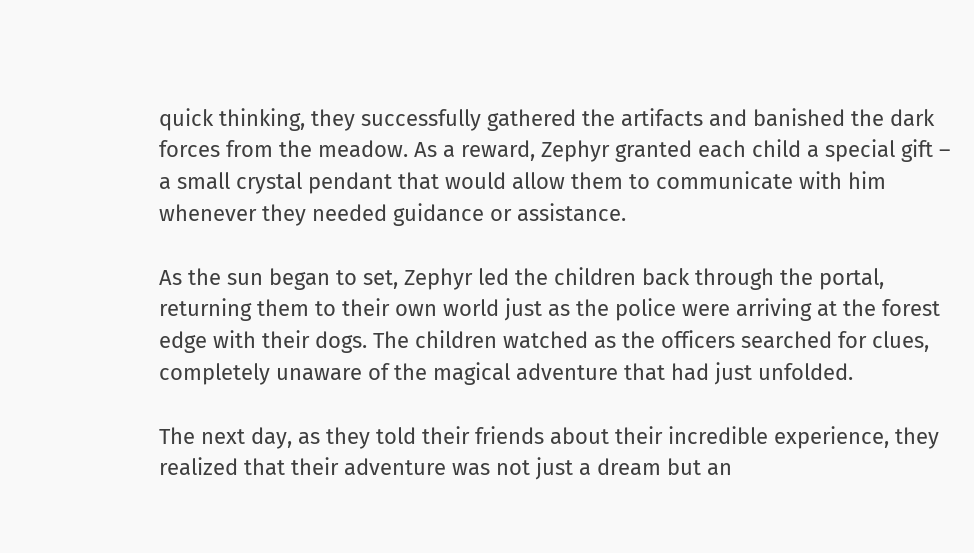quick thinking, they successfully gathered the artifacts and banished the dark forces from the meadow. As a reward, Zephyr granted each child a special gift – a small crystal pendant that would allow them to communicate with him whenever they needed guidance or assistance.

As the sun began to set, Zephyr led the children back through the portal, returning them to their own world just as the police were arriving at the forest edge with their dogs. The children watched as the officers searched for clues, completely unaware of the magical adventure that had just unfolded.

The next day, as they told their friends about their incredible experience, they realized that their adventure was not just a dream but an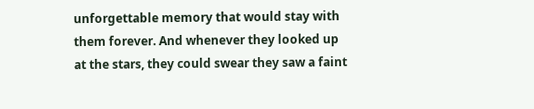unforgettable memory that would stay with them forever. And whenever they looked up at the stars, they could swear they saw a faint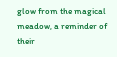glow from the magical meadow, a reminder of their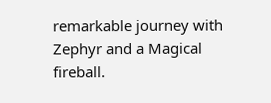remarkable journey with Zephyr and a Magical fireball.